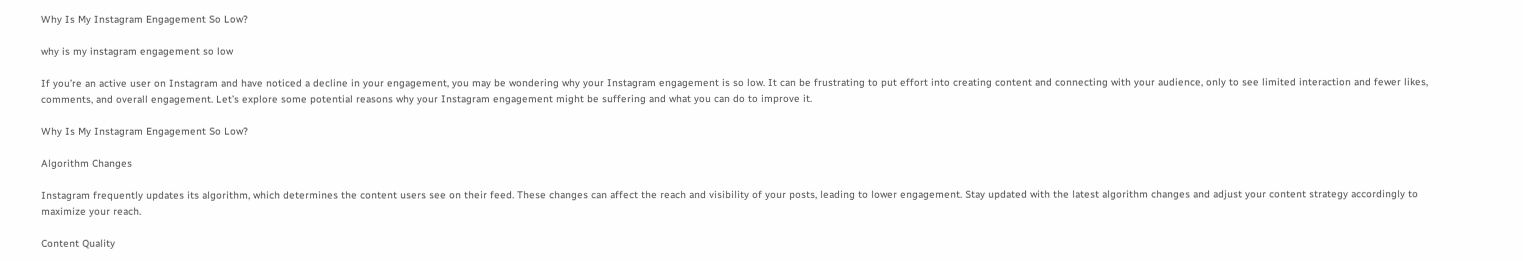Why Is My Instagram Engagement So Low?

why is my instagram engagement so low

If you’re an active user on Instagram and have noticed a decline in your engagement, you may be wondering why your Instagram engagement is so low. It can be frustrating to put effort into creating content and connecting with your audience, only to see limited interaction and fewer likes, comments, and overall engagement. Let’s explore some potential reasons why your Instagram engagement might be suffering and what you can do to improve it.

Why Is My Instagram Engagement So Low?

Algorithm Changes

Instagram frequently updates its algorithm, which determines the content users see on their feed. These changes can affect the reach and visibility of your posts, leading to lower engagement. Stay updated with the latest algorithm changes and adjust your content strategy accordingly to maximize your reach.

Content Quality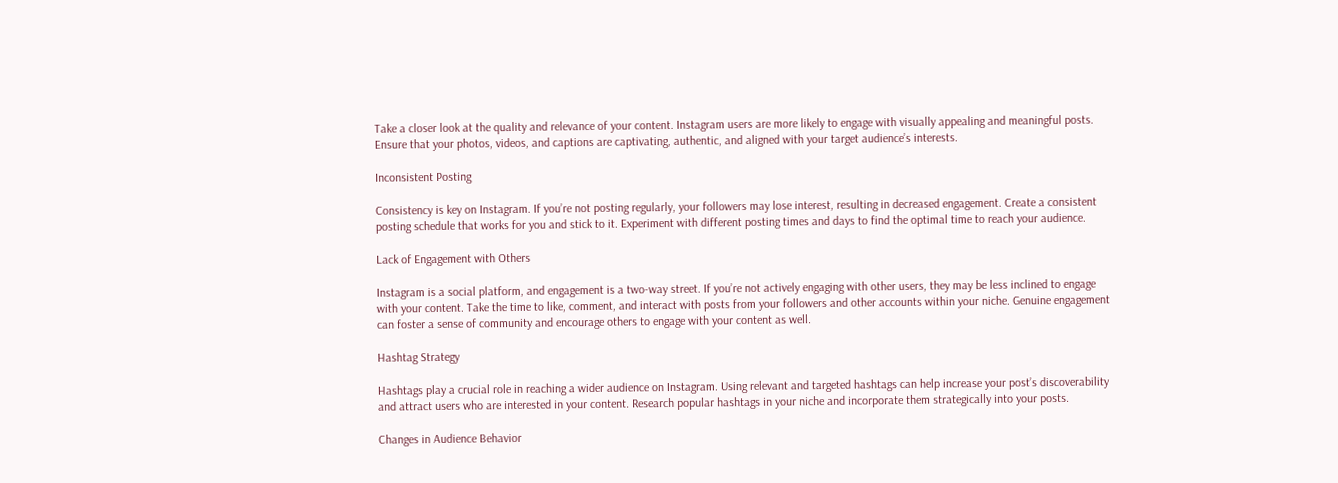Take a closer look at the quality and relevance of your content. Instagram users are more likely to engage with visually appealing and meaningful posts. Ensure that your photos, videos, and captions are captivating, authentic, and aligned with your target audience’s interests.

Inconsistent Posting

Consistency is key on Instagram. If you’re not posting regularly, your followers may lose interest, resulting in decreased engagement. Create a consistent posting schedule that works for you and stick to it. Experiment with different posting times and days to find the optimal time to reach your audience.

Lack of Engagement with Others

Instagram is a social platform, and engagement is a two-way street. If you’re not actively engaging with other users, they may be less inclined to engage with your content. Take the time to like, comment, and interact with posts from your followers and other accounts within your niche. Genuine engagement can foster a sense of community and encourage others to engage with your content as well.

Hashtag Strategy

Hashtags play a crucial role in reaching a wider audience on Instagram. Using relevant and targeted hashtags can help increase your post’s discoverability and attract users who are interested in your content. Research popular hashtags in your niche and incorporate them strategically into your posts.

Changes in Audience Behavior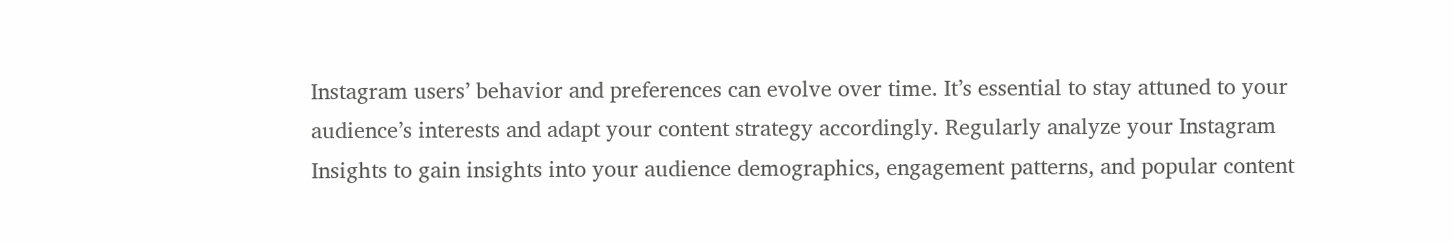Instagram users’ behavior and preferences can evolve over time. It’s essential to stay attuned to your audience’s interests and adapt your content strategy accordingly. Regularly analyze your Instagram Insights to gain insights into your audience demographics, engagement patterns, and popular content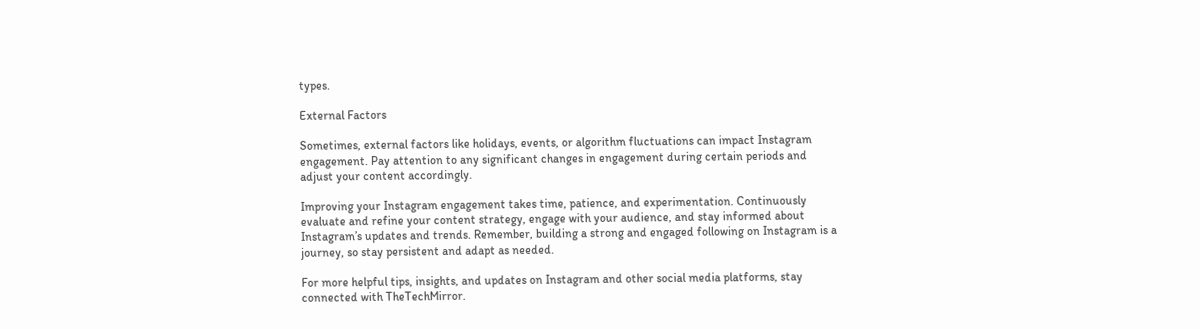types.

External Factors

Sometimes, external factors like holidays, events, or algorithm fluctuations can impact Instagram engagement. Pay attention to any significant changes in engagement during certain periods and adjust your content accordingly.

Improving your Instagram engagement takes time, patience, and experimentation. Continuously evaluate and refine your content strategy, engage with your audience, and stay informed about Instagram’s updates and trends. Remember, building a strong and engaged following on Instagram is a journey, so stay persistent and adapt as needed.

For more helpful tips, insights, and updates on Instagram and other social media platforms, stay connected with TheTechMirror.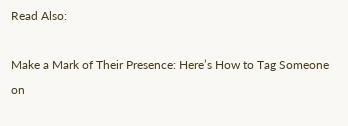Read Also:

Make a Mark of Their Presence: Here’s How to Tag Someone on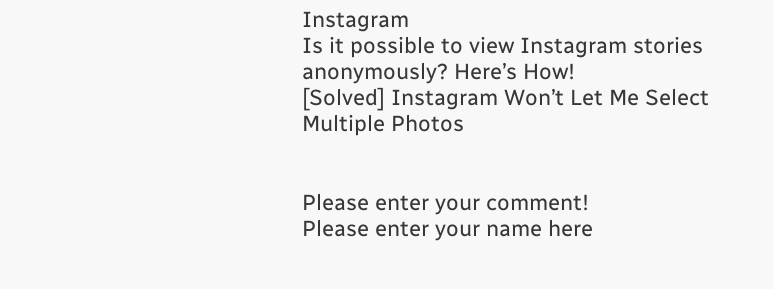Instagram
Is it possible to view Instagram stories anonymously? Here’s How!
[Solved] Instagram Won’t Let Me Select Multiple Photos


Please enter your comment!
Please enter your name here